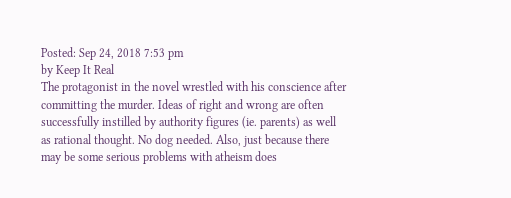Posted: Sep 24, 2018 7:53 pm
by Keep It Real
The protagonist in the novel wrestled with his conscience after committing the murder. Ideas of right and wrong are often successfully instilled by authority figures (ie. parents) as well as rational thought. No dog needed. Also, just because there may be some serious problems with atheism does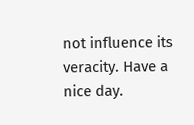not influence its veracity. Have a nice day.